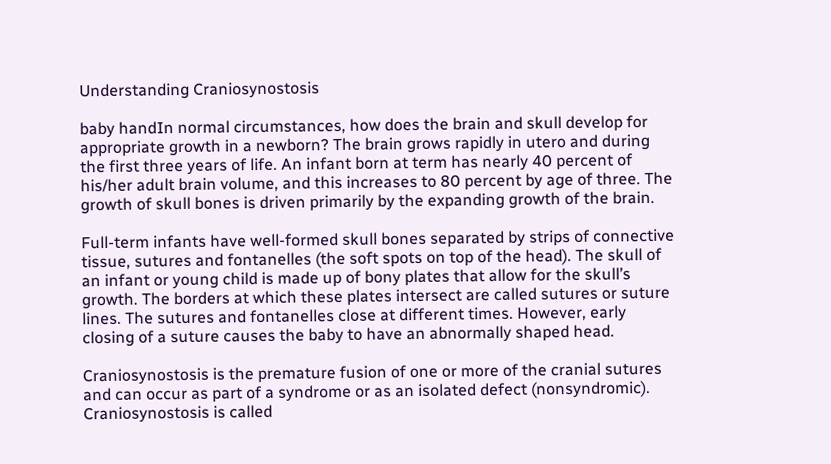Understanding Craniosynostosis

baby handIn normal circumstances, how does the brain and skull develop for appropriate growth in a newborn? The brain grows rapidly in utero and during the first three years of life. An infant born at term has nearly 40 percent of his/her adult brain volume, and this increases to 80 percent by age of three. The growth of skull bones is driven primarily by the expanding growth of the brain.

Full-term infants have well-formed skull bones separated by strips of connective tissue, sutures and fontanelles (the soft spots on top of the head). The skull of an infant or young child is made up of bony plates that allow for the skull’s growth. The borders at which these plates intersect are called sutures or suture lines. The sutures and fontanelles close at different times. However, early closing of a suture causes the baby to have an abnormally shaped head.

Craniosynostosis is the premature fusion of one or more of the cranial sutures and can occur as part of a syndrome or as an isolated defect (nonsyndromic). Craniosynostosis is called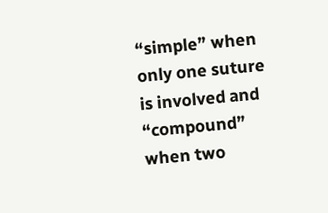“simple” when only one suture is involved and “compound” when two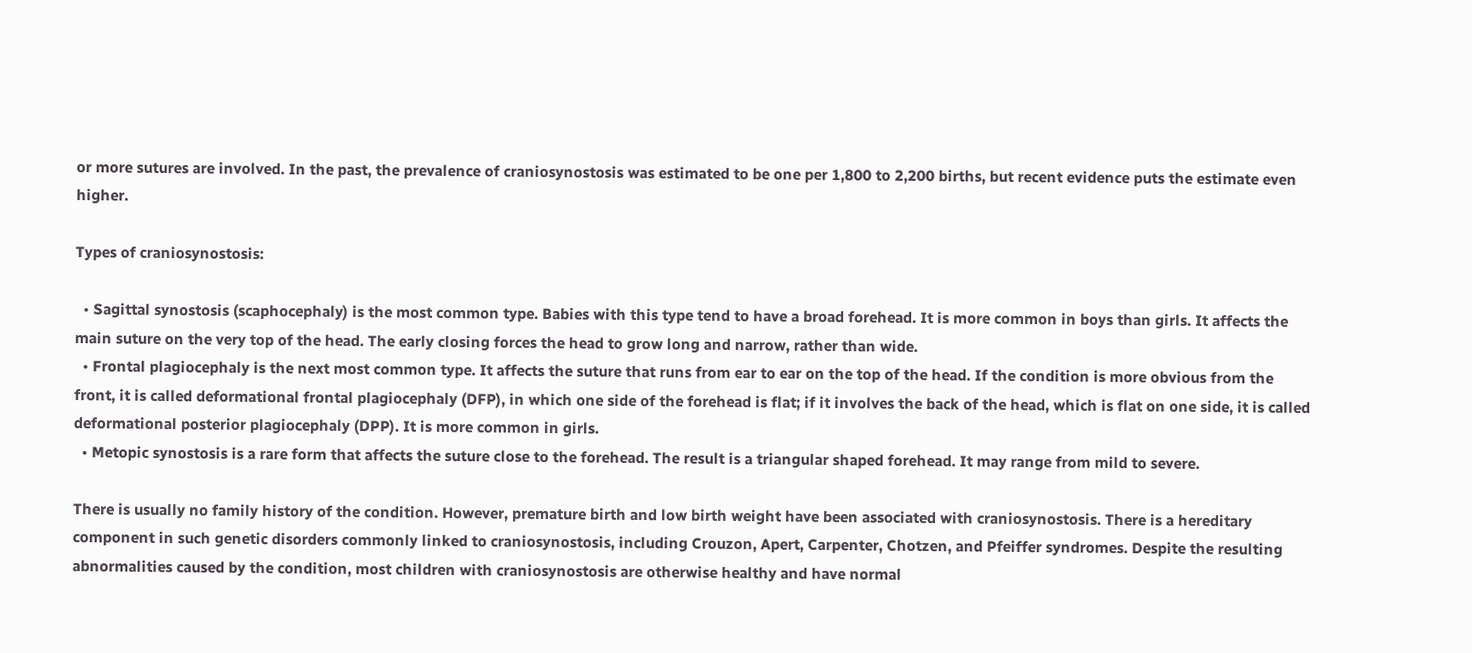or more sutures are involved. In the past, the prevalence of craniosynostosis was estimated to be one per 1,800 to 2,200 births, but recent evidence puts the estimate even higher.

Types of craniosynostosis:

  • Sagittal synostosis (scaphocephaly) is the most common type. Babies with this type tend to have a broad forehead. It is more common in boys than girls. It affects the main suture on the very top of the head. The early closing forces the head to grow long and narrow, rather than wide.
  • Frontal plagiocephaly is the next most common type. It affects the suture that runs from ear to ear on the top of the head. If the condition is more obvious from the front, it is called deformational frontal plagiocephaly (DFP), in which one side of the forehead is flat; if it involves the back of the head, which is flat on one side, it is called deformational posterior plagiocephaly (DPP). It is more common in girls.
  • Metopic synostosis is a rare form that affects the suture close to the forehead. The result is a triangular shaped forehead. It may range from mild to severe.

There is usually no family history of the condition. However, premature birth and low birth weight have been associated with craniosynostosis. There is a hereditary component in such genetic disorders commonly linked to craniosynostosis, including Crouzon, Apert, Carpenter, Chotzen, and Pfeiffer syndromes. Despite the resulting abnormalities caused by the condition, most children with craniosynostosis are otherwise healthy and have normal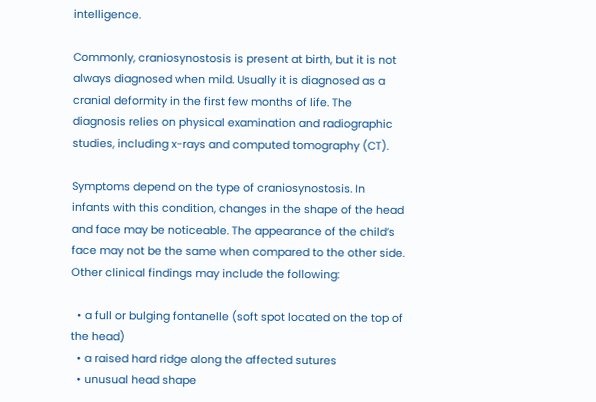intelligence.

Commonly, craniosynostosis is present at birth, but it is not always diagnosed when mild. Usually it is diagnosed as a cranial deformity in the first few months of life. The diagnosis relies on physical examination and radiographic studies, including x-rays and computed tomography (CT).

Symptoms depend on the type of craniosynostosis. In infants with this condition, changes in the shape of the head and face may be noticeable. The appearance of the child’s face may not be the same when compared to the other side. Other clinical findings may include the following:

  • a full or bulging fontanelle (soft spot located on the top of the head)
  • a raised hard ridge along the affected sutures
  • unusual head shape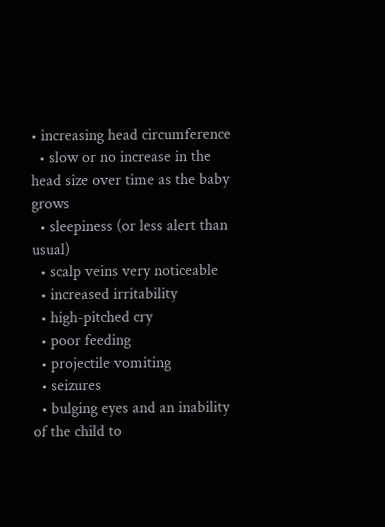• increasing head circumference
  • slow or no increase in the head size over time as the baby grows
  • sleepiness (or less alert than usual)
  • scalp veins very noticeable
  • increased irritability
  • high-pitched cry
  • poor feeding
  • projectile vomiting
  • seizures
  • bulging eyes and an inability of the child to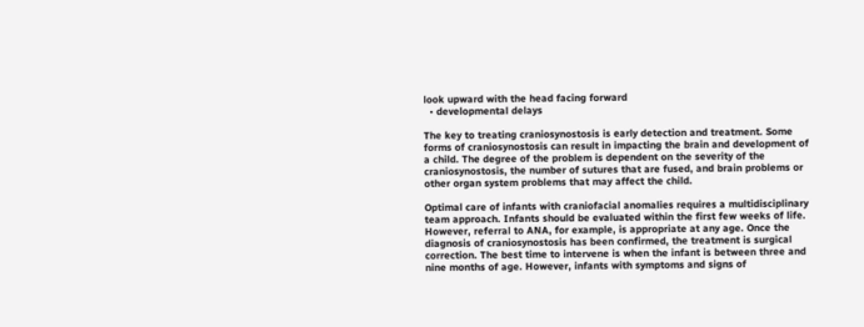look upward with the head facing forward
  • developmental delays

The key to treating craniosynostosis is early detection and treatment. Some forms of craniosynostosis can result in impacting the brain and development of a child. The degree of the problem is dependent on the severity of the craniosynostosis, the number of sutures that are fused, and brain problems or other organ system problems that may affect the child.

Optimal care of infants with craniofacial anomalies requires a multidisciplinary team approach. Infants should be evaluated within the first few weeks of life. However, referral to ANA, for example, is appropriate at any age. Once the diagnosis of craniosynostosis has been confirmed, the treatment is surgical correction. The best time to intervene is when the infant is between three and nine months of age. However, infants with symptoms and signs of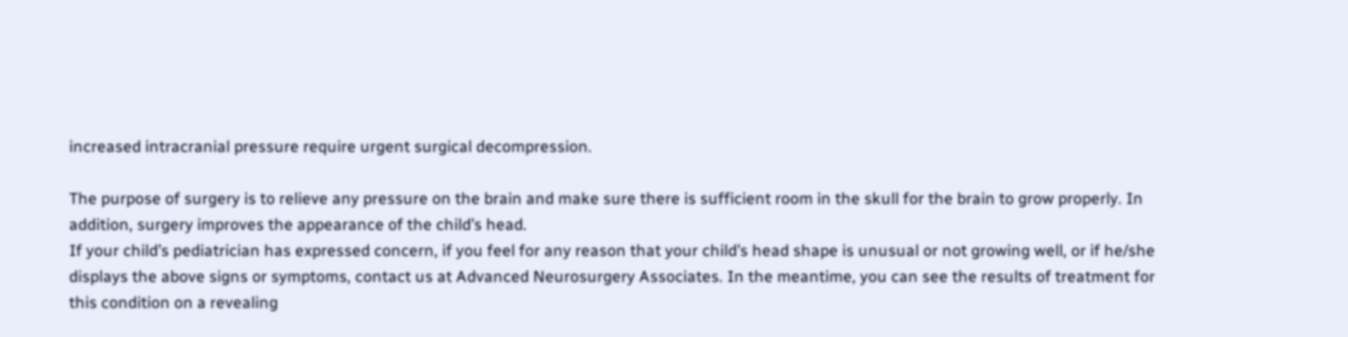increased intracranial pressure require urgent surgical decompression.

The purpose of surgery is to relieve any pressure on the brain and make sure there is sufficient room in the skull for the brain to grow properly. In addition, surgery improves the appearance of the child’s head.
If your child’s pediatrician has expressed concern, if you feel for any reason that your child’s head shape is unusual or not growing well, or if he/she displays the above signs or symptoms, contact us at Advanced Neurosurgery Associates. In the meantime, you can see the results of treatment for this condition on a revealing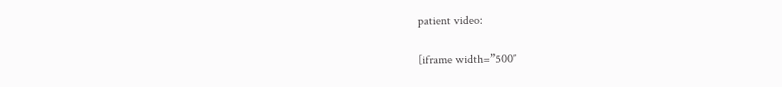patient video:

[iframe width=”500″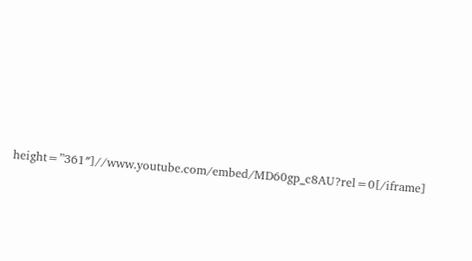height=”361″]//www.youtube.com/embed/MD60gp_c8AU?rel=0[/iframe]